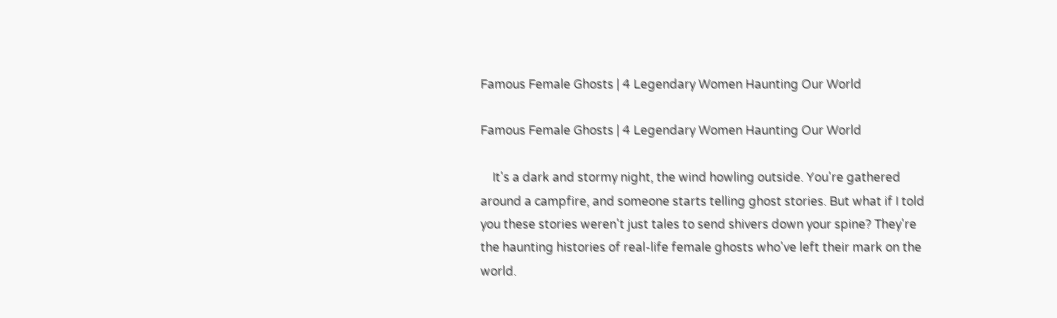Famous Female Ghosts | 4 Legendary Women Haunting Our World

Famous Female Ghosts | 4 Legendary Women Haunting Our World

    It's a dark and stormy night, the wind howling outside. You're gathered around a campfire, and someone starts telling ghost stories. But what if I told you these stories weren't just tales to send shivers down your spine? They're the haunting histories of real-life female ghosts who've left their mark on the world.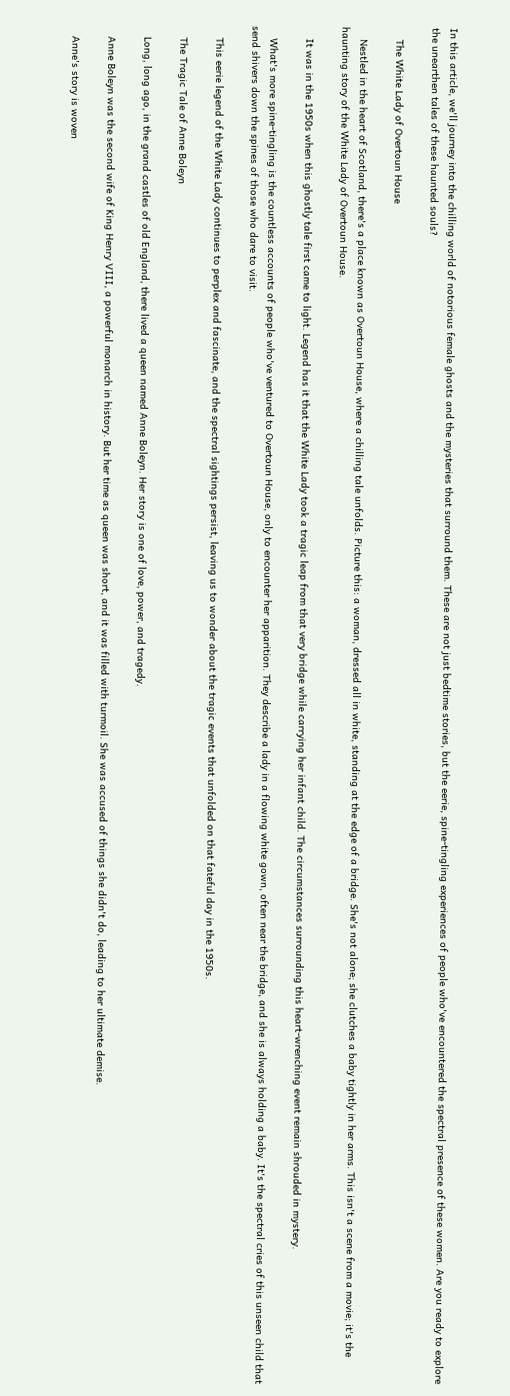In this article, we'll journey into the chilling world of notorious female ghosts and the mysteries that surround them. These are not just bedtime stories, but the eerie, spine-tingling experiences of people who've encountered the spectral presence of these women. Are you ready to explore the unearthen tales of these haunted souls?

    The White Lady of Overtoun House

    Nestled in the heart of Scotland, there's a place known as Overtoun House, where a chilling tale unfolds. Picture this: a woman, dressed all in white, standing at the edge of a bridge. She's not alone; she clutches a baby tightly in her arms. This isn't a scene from a movie; it's the haunting story of the White Lady of Overtoun House.

    It was in the 1950s when this ghostly tale first came to light. Legend has it that the White Lady took a tragic leap from that very bridge while carrying her infant child. The circumstances surrounding this heart-wrenching event remain shrouded in mystery.

    What's more spine-tingling is the countless accounts of people who've ventured to Overtoun House, only to encounter her apparition. They describe a lady in a flowing white gown, often near the bridge, and she is always holding a baby. It's the spectral cries of this unseen child that send shivers down the spines of those who dare to visit.

    This eerie legend of the White Lady continues to perplex and fascinate, and the spectral sightings persist, leaving us to wonder about the tragic events that unfolded on that fateful day in the 1950s.

    The Tragic Tale of Anne Boleyn

    Long, long ago, in the grand castles of old England, there lived a queen named Anne Boleyn. Her story is one of love, power, and tragedy.

    Anne Boleyn was the second wife of King Henry VIII, a powerful monarch in history. But her time as queen was short, and it was filled with turmoil. She was accused of things she didn't do, leading to her ultimate demise.

    Anne's story is woven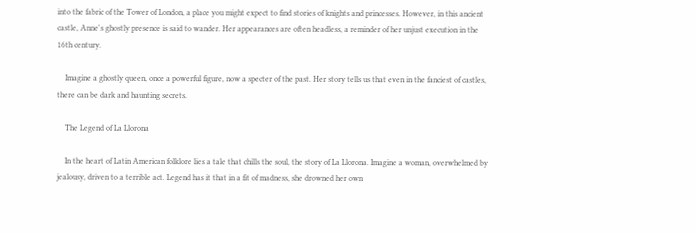into the fabric of the Tower of London, a place you might expect to find stories of knights and princesses. However, in this ancient castle, Anne's ghostly presence is said to wander. Her appearances are often headless, a reminder of her unjust execution in the 16th century.

    Imagine a ghostly queen, once a powerful figure, now a specter of the past. Her story tells us that even in the fanciest of castles, there can be dark and haunting secrets.

    The Legend of La Llorona

    In the heart of Latin American folklore lies a tale that chills the soul, the story of La Llorona. Imagine a woman, overwhelmed by jealousy, driven to a terrible act. Legend has it that in a fit of madness, she drowned her own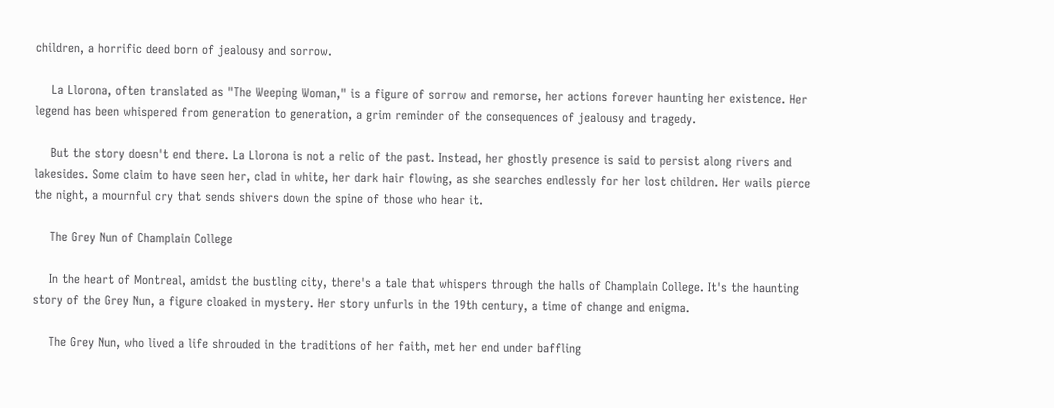children, a horrific deed born of jealousy and sorrow.

    La Llorona, often translated as "The Weeping Woman," is a figure of sorrow and remorse, her actions forever haunting her existence. Her legend has been whispered from generation to generation, a grim reminder of the consequences of jealousy and tragedy.

    But the story doesn't end there. La Llorona is not a relic of the past. Instead, her ghostly presence is said to persist along rivers and lakesides. Some claim to have seen her, clad in white, her dark hair flowing, as she searches endlessly for her lost children. Her wails pierce the night, a mournful cry that sends shivers down the spine of those who hear it.

    The Grey Nun of Champlain College

    In the heart of Montreal, amidst the bustling city, there's a tale that whispers through the halls of Champlain College. It's the haunting story of the Grey Nun, a figure cloaked in mystery. Her story unfurls in the 19th century, a time of change and enigma.

    The Grey Nun, who lived a life shrouded in the traditions of her faith, met her end under baffling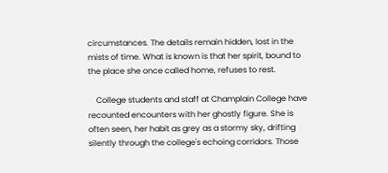circumstances. The details remain hidden, lost in the mists of time. What is known is that her spirit, bound to the place she once called home, refuses to rest.

    College students and staff at Champlain College have recounted encounters with her ghostly figure. She is often seen, her habit as grey as a stormy sky, drifting silently through the college's echoing corridors. Those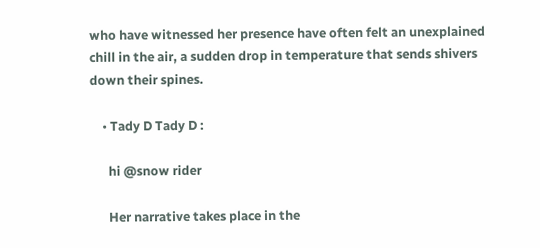who have witnessed her presence have often felt an unexplained chill in the air, a sudden drop in temperature that sends shivers down their spines.

    • Tady D Tady D :

      hi @snow rider

      Her narrative takes place in the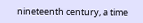nineteenth century, a time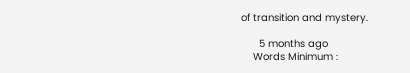of transition and mystery.

      5 months ago
    Words Minimum :